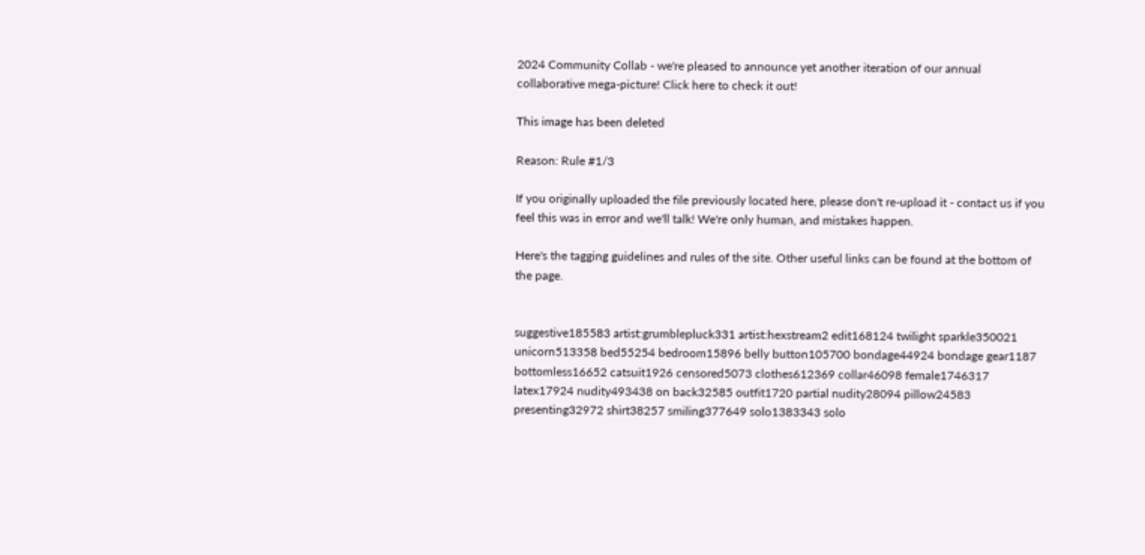2024 Community Collab - we're pleased to announce yet another iteration of our annual collaborative mega-picture! Click here to check it out!

This image has been deleted

Reason: Rule #1/3

If you originally uploaded the file previously located here, please don't re-upload it - contact us if you feel this was in error and we'll talk! We're only human, and mistakes happen.

Here's the tagging guidelines and rules of the site. Other useful links can be found at the bottom of the page.


suggestive185583 artist:grumblepluck331 artist:hexstream2 edit168124 twilight sparkle350021 unicorn513358 bed55254 bedroom15896 belly button105700 bondage44924 bondage gear1187 bottomless16652 catsuit1926 censored5073 clothes612369 collar46098 female1746317 latex17924 nudity493438 on back32585 outfit1720 partial nudity28094 pillow24583 presenting32972 shirt38257 smiling377649 solo1383343 solo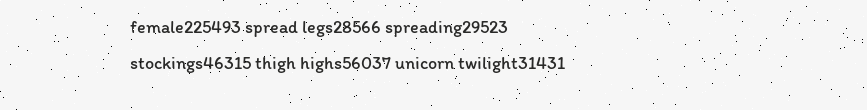female225493 spread legs28566 spreading29523 stockings46315 thigh highs56037 unicorn twilight31431